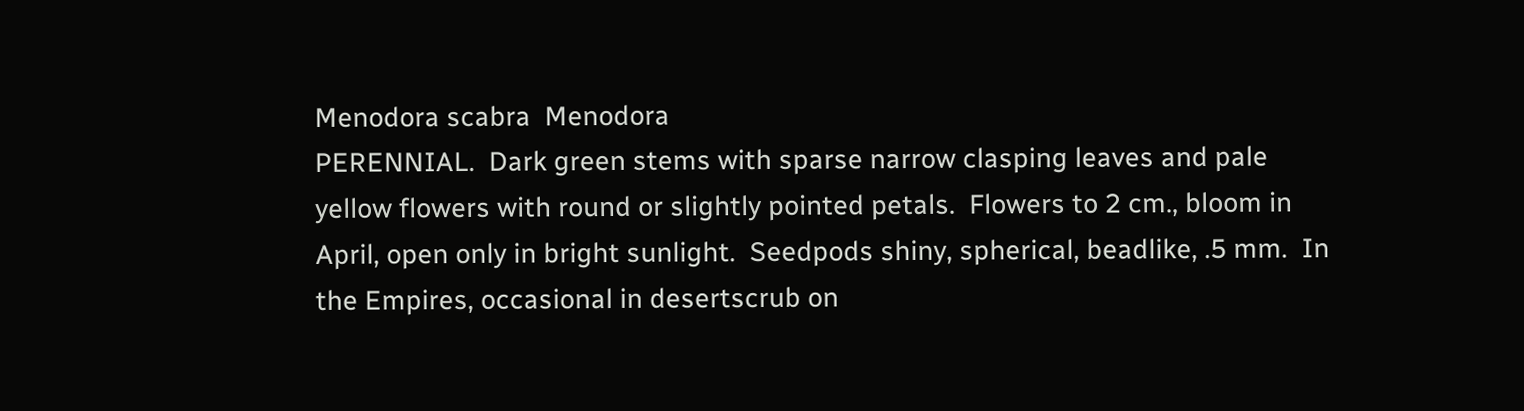Menodora scabra  Menodora
PERENNIAL.  Dark green stems with sparse narrow clasping leaves and pale yellow flowers with round or slightly pointed petals.  Flowers to 2 cm., bloom in April, open only in bright sunlight.  Seedpods shiny, spherical, beadlike, .5 mm.  In the Empires, occasional in desertscrub on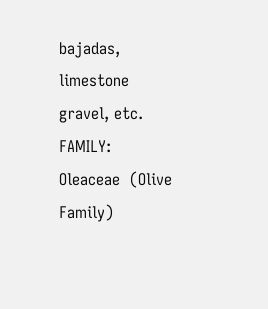bajadas, limestone gravel, etc.
FAMILY:  Oleaceae  (Olive Family)